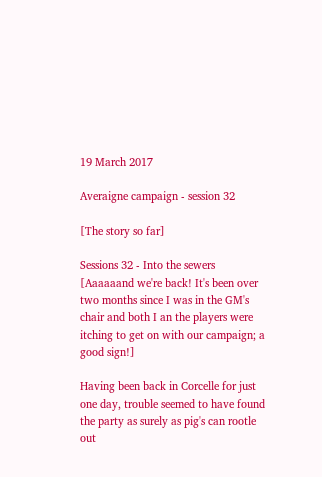19 March 2017

Averaigne campaign - session 32

[The story so far]

Sessions 32 - Into the sewers
[Aaaaaand we're back! It's been over two months since I was in the GM's chair and both I an the players were itching to get on with our campaign; a good sign!]

Having been back in Corcelle for just one day, trouble seemed to have found the party as surely as pig's can rootle out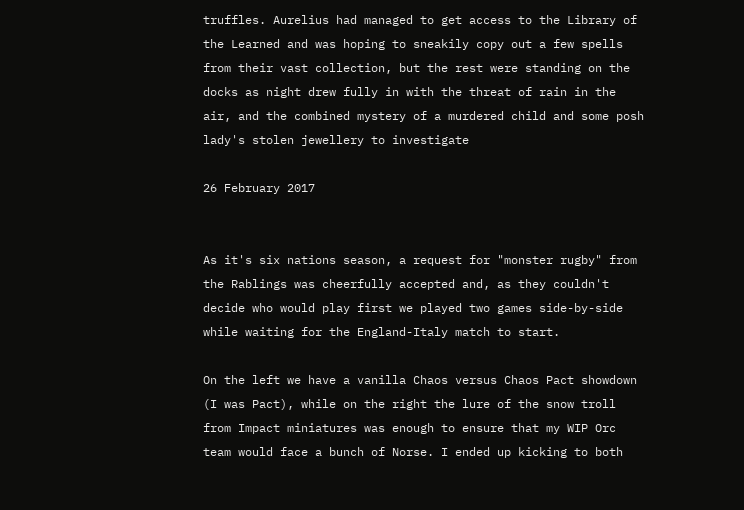truffles. Aurelius had managed to get access to the Library of the Learned and was hoping to sneakily copy out a few spells from their vast collection, but the rest were standing on the docks as night drew fully in with the threat of rain in the air, and the combined mystery of a murdered child and some posh lady's stolen jewellery to investigate

26 February 2017


As it's six nations season, a request for "monster rugby" from the Rablings was cheerfully accepted and, as they couldn't decide who would play first we played two games side-by-side while waiting for the England-Italy match to start.

On the left we have a vanilla Chaos versus Chaos Pact showdown (I was Pact), while on the right the lure of the snow troll from Impact miniatures was enough to ensure that my WIP Orc team would face a bunch of Norse. I ended up kicking to both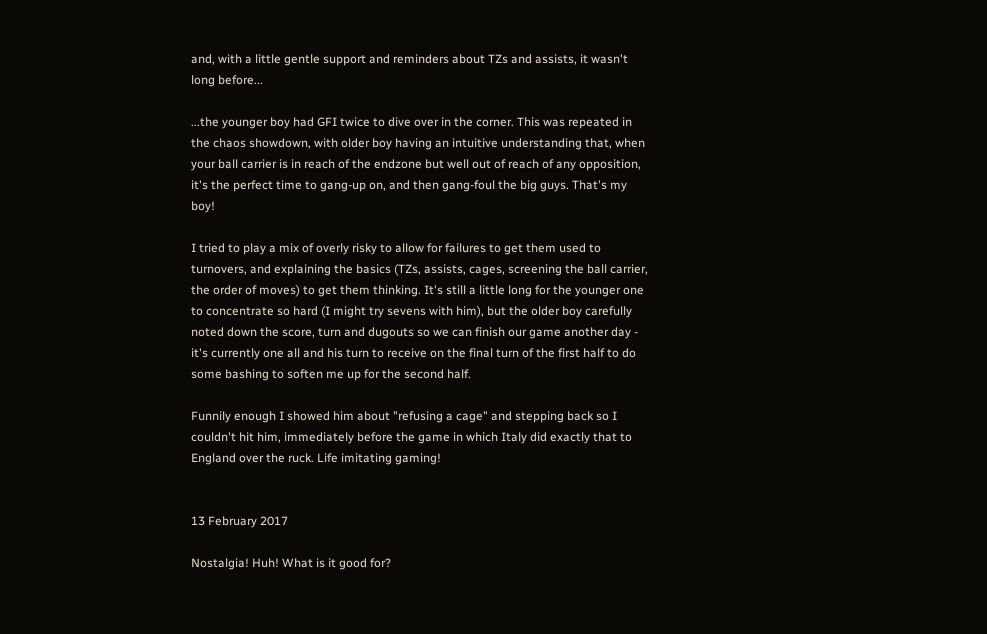and, with a little gentle support and reminders about TZs and assists, it wasn't long before...

...the younger boy had GFI twice to dive over in the corner. This was repeated in the chaos showdown, with older boy having an intuitive understanding that, when your ball carrier is in reach of the endzone but well out of reach of any opposition, it's the perfect time to gang-up on, and then gang-foul the big guys. That's my boy!

I tried to play a mix of overly risky to allow for failures to get them used to turnovers, and explaining the basics (TZs, assists, cages, screening the ball carrier, the order of moves) to get them thinking. It's still a little long for the younger one to concentrate so hard (I might try sevens with him), but the older boy carefully noted down the score, turn and dugouts so we can finish our game another day - it's currently one all and his turn to receive on the final turn of the first half to do some bashing to soften me up for the second half.

Funnily enough I showed him about "refusing a cage" and stepping back so I couldn't hit him, immediately before the game in which Italy did exactly that to England over the ruck. Life imitating gaming!


13 February 2017

Nostalgia! Huh! What is it good for?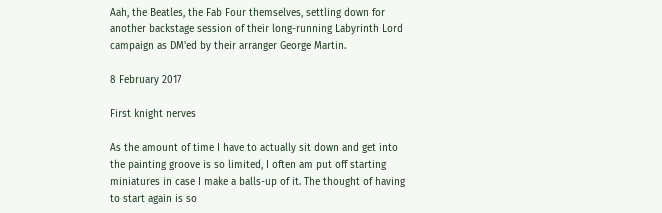Aah, the Beatles, the Fab Four themselves, settling down for another backstage session of their long-running Labyrinth Lord campaign as DM'ed by their arranger George Martin.

8 February 2017

First knight nerves

As the amount of time I have to actually sit down and get into the painting groove is so limited, I often am put off starting miniatures in case I make a balls-up of it. The thought of having to start again is so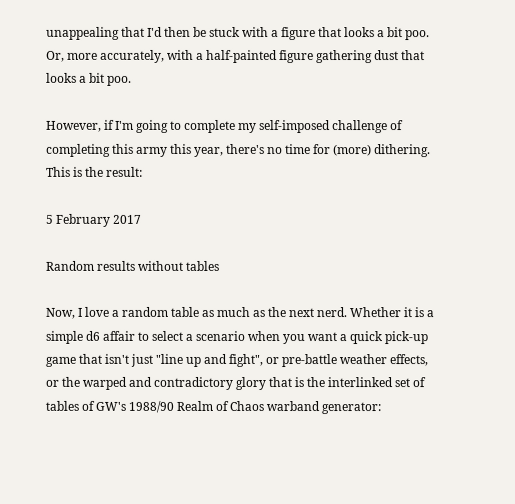unappealing that I'd then be stuck with a figure that looks a bit poo. Or, more accurately, with a half-painted figure gathering dust that looks a bit poo.

However, if I'm going to complete my self-imposed challenge of completing this army this year, there's no time for (more) dithering. This is the result:

5 February 2017

Random results without tables

Now, I love a random table as much as the next nerd. Whether it is a simple d6 affair to select a scenario when you want a quick pick-up game that isn't just "line up and fight", or pre-battle weather effects, or the warped and contradictory glory that is the interlinked set of tables of GW's 1988/90 Realm of Chaos warband generator: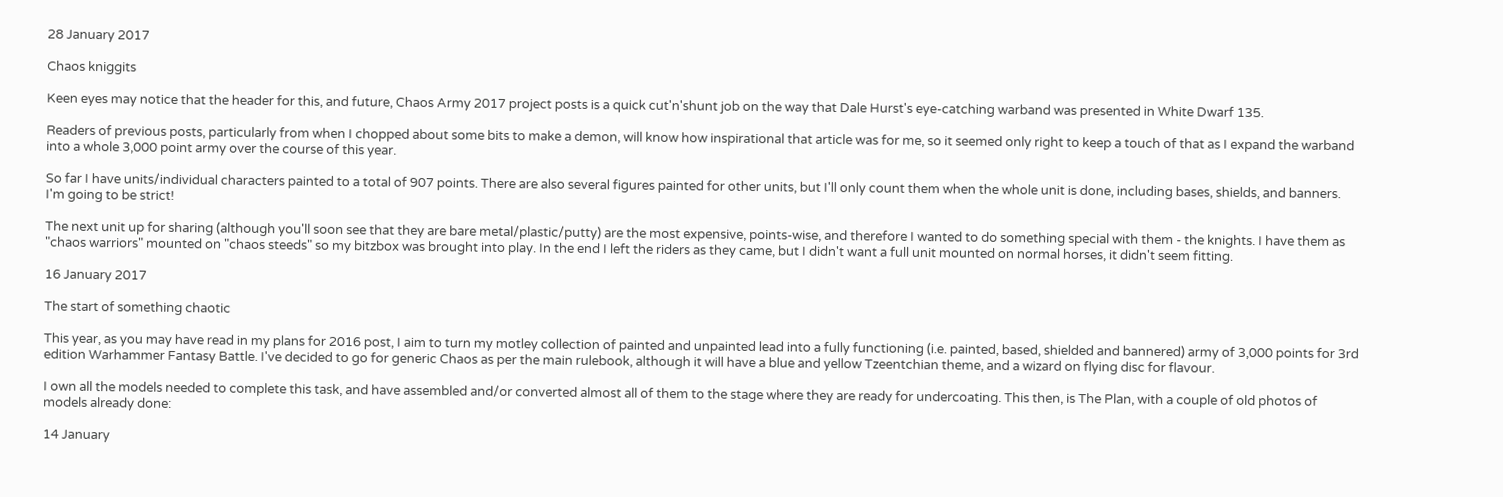28 January 2017

Chaos kniggits

Keen eyes may notice that the header for this, and future, Chaos Army 2017 project posts is a quick cut'n'shunt job on the way that Dale Hurst's eye-catching warband was presented in White Dwarf 135.

Readers of previous posts, particularly from when I chopped about some bits to make a demon, will know how inspirational that article was for me, so it seemed only right to keep a touch of that as I expand the warband into a whole 3,000 point army over the course of this year.

So far I have units/individual characters painted to a total of 907 points. There are also several figures painted for other units, but I'll only count them when the whole unit is done, including bases, shields, and banners. I'm going to be strict!

The next unit up for sharing (although you'll soon see that they are bare metal/plastic/putty) are the most expensive, points-wise, and therefore I wanted to do something special with them - the knights. I have them as "chaos warriors" mounted on "chaos steeds" so my bitzbox was brought into play. In the end I left the riders as they came, but I didn't want a full unit mounted on normal horses, it didn't seem fitting.

16 January 2017

The start of something chaotic

This year, as you may have read in my plans for 2016 post, I aim to turn my motley collection of painted and unpainted lead into a fully functioning (i.e. painted, based, shielded and bannered) army of 3,000 points for 3rd edition Warhammer Fantasy Battle. I've decided to go for generic Chaos as per the main rulebook, although it will have a blue and yellow Tzeentchian theme, and a wizard on flying disc for flavour.

I own all the models needed to complete this task, and have assembled and/or converted almost all of them to the stage where they are ready for undercoating. This then, is The Plan, with a couple of old photos of models already done:

14 January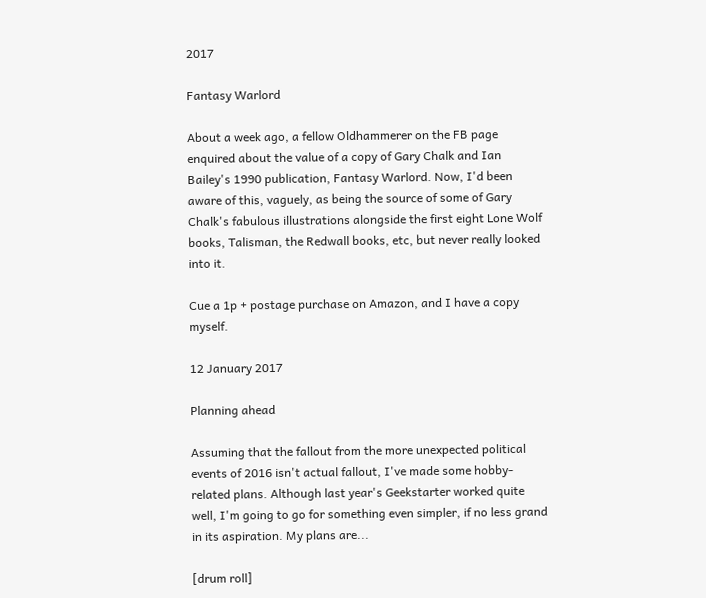2017

Fantasy Warlord

About a week ago, a fellow Oldhammerer on the FB page enquired about the value of a copy of Gary Chalk and Ian Bailey's 1990 publication, Fantasy Warlord. Now, I'd been aware of this, vaguely, as being the source of some of Gary Chalk's fabulous illustrations alongside the first eight Lone Wolf books, Talisman, the Redwall books, etc, but never really looked into it.

Cue a 1p + postage purchase on Amazon, and I have a copy myself.

12 January 2017

Planning ahead

Assuming that the fallout from the more unexpected political events of 2016 isn't actual fallout, I've made some hobby-related plans. Although last year's Geekstarter worked quite well, I'm going to go for something even simpler, if no less grand in its aspiration. My plans are...

[drum roll]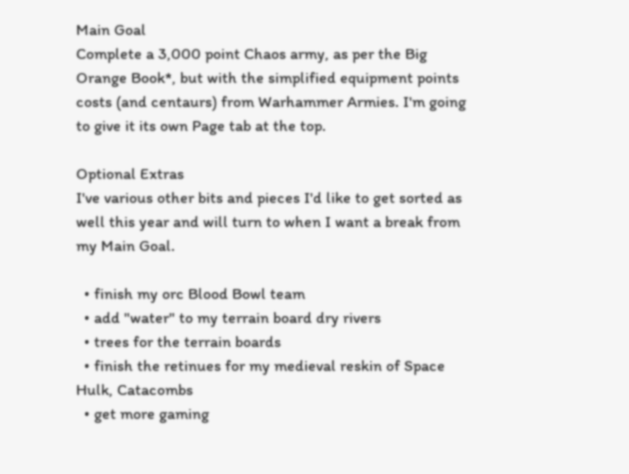Main Goal
Complete a 3,000 point Chaos army, as per the Big Orange Book*, but with the simplified equipment points costs (and centaurs) from Warhammer Armies. I'm going to give it its own Page tab at the top.

Optional Extras
I've various other bits and pieces I'd like to get sorted as well this year and will turn to when I want a break from my Main Goal.

  • finish my orc Blood Bowl team
  • add "water" to my terrain board dry rivers
  • trees for the terrain boards
  • finish the retinues for my medieval reskin of Space Hulk, Catacombs
  • get more gaming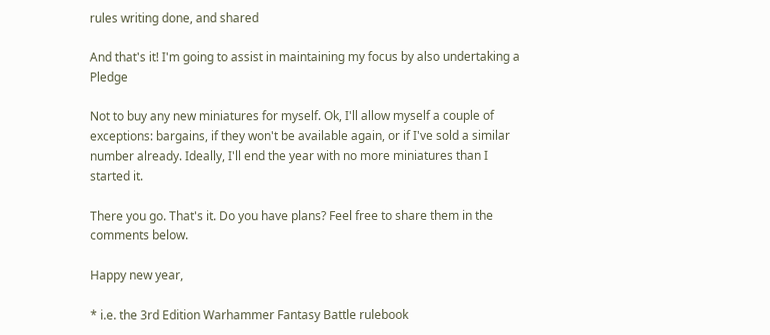rules writing done, and shared

And that's it! I'm going to assist in maintaining my focus by also undertaking a Pledge

Not to buy any new miniatures for myself. Ok, I'll allow myself a couple of exceptions: bargains, if they won't be available again, or if I've sold a similar number already. Ideally, I'll end the year with no more miniatures than I started it.

There you go. That's it. Do you have plans? Feel free to share them in the comments below.

Happy new year,

* i.e. the 3rd Edition Warhammer Fantasy Battle rulebook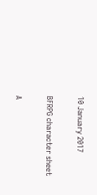10 January 2017

BFRPG character sheet

A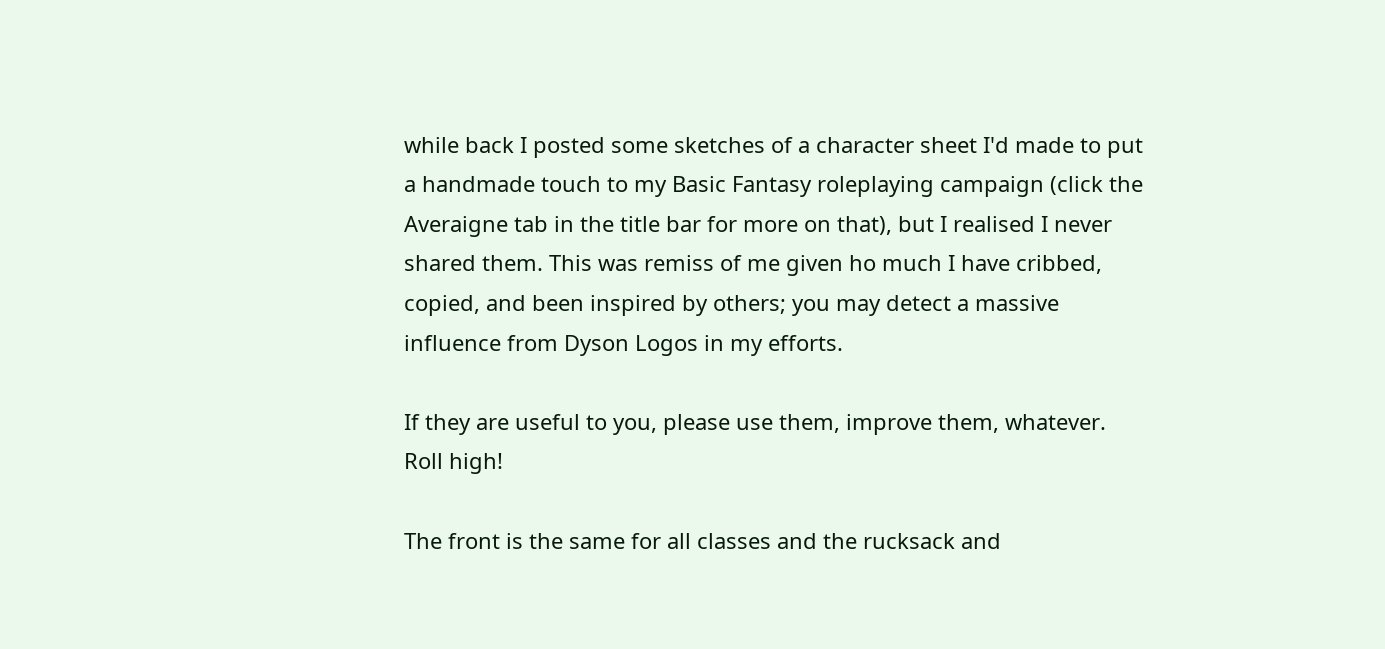while back I posted some sketches of a character sheet I'd made to put a handmade touch to my Basic Fantasy roleplaying campaign (click the Averaigne tab in the title bar for more on that), but I realised I never shared them. This was remiss of me given ho much I have cribbed, copied, and been inspired by others; you may detect a massive influence from Dyson Logos in my efforts.

If they are useful to you, please use them, improve them, whatever. Roll high!

The front is the same for all classes and the rucksack and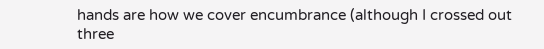hands are how we cover encumbrance (although I crossed out three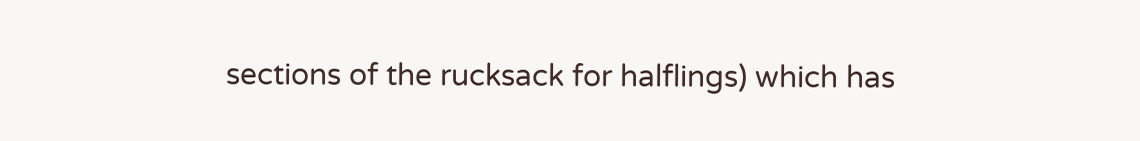sections of the rucksack for halflings) which has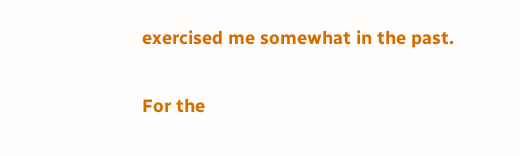exercised me somewhat in the past.

For the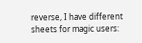reverse, I have different sheets for magic users: